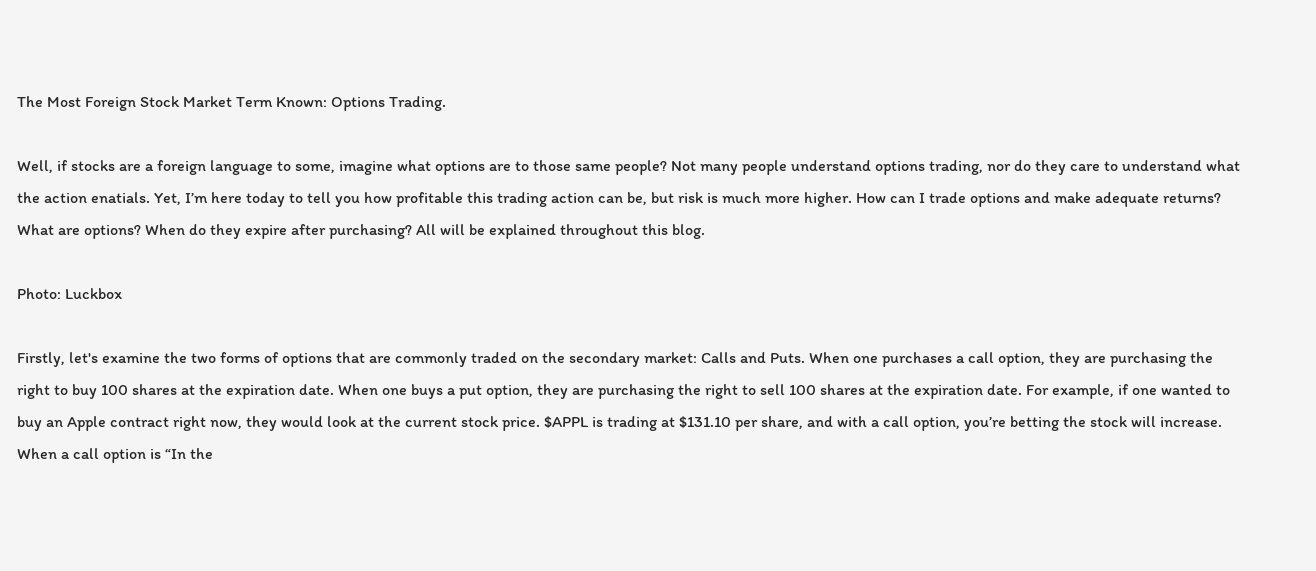The Most Foreign Stock Market Term Known: Options Trading.

Well, if stocks are a foreign language to some, imagine what options are to those same people? Not many people understand options trading, nor do they care to understand what the action enatials. Yet, I’m here today to tell you how profitable this trading action can be, but risk is much more higher. How can I trade options and make adequate returns? What are options? When do they expire after purchasing? All will be explained throughout this blog.

Photo: Luckbox

Firstly, let's examine the two forms of options that are commonly traded on the secondary market: Calls and Puts. When one purchases a call option, they are purchasing the right to buy 100 shares at the expiration date. When one buys a put option, they are purchasing the right to sell 100 shares at the expiration date. For example, if one wanted to buy an Apple contract right now, they would look at the current stock price. $APPL is trading at $131.10 per share, and with a call option, you’re betting the stock will increase. When a call option is “In the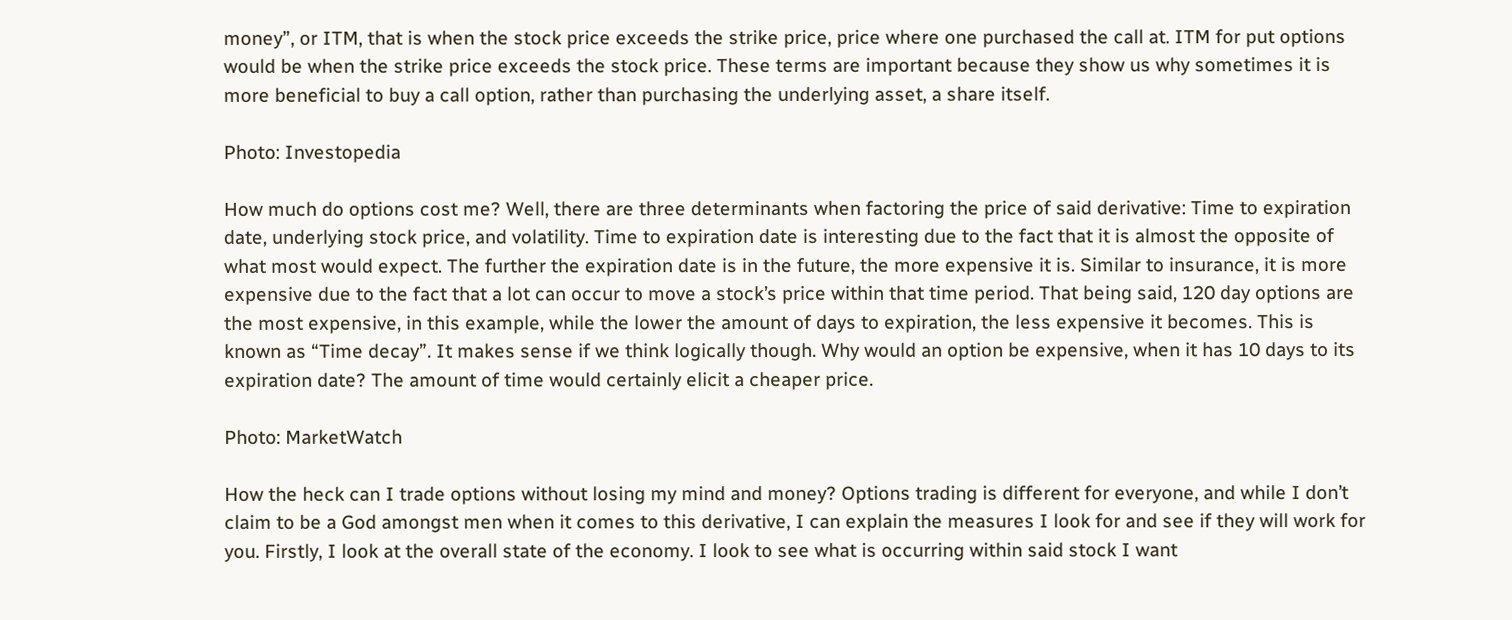money”, or ITM, that is when the stock price exceeds the strike price, price where one purchased the call at. ITM for put options would be when the strike price exceeds the stock price. These terms are important because they show us why sometimes it is more beneficial to buy a call option, rather than purchasing the underlying asset, a share itself.

Photo: Investopedia

How much do options cost me? Well, there are three determinants when factoring the price of said derivative: Time to expiration date, underlying stock price, and volatility. Time to expiration date is interesting due to the fact that it is almost the opposite of what most would expect. The further the expiration date is in the future, the more expensive it is. Similar to insurance, it is more expensive due to the fact that a lot can occur to move a stock’s price within that time period. That being said, 120 day options are the most expensive, in this example, while the lower the amount of days to expiration, the less expensive it becomes. This is known as “Time decay”. It makes sense if we think logically though. Why would an option be expensive, when it has 10 days to its expiration date? The amount of time would certainly elicit a cheaper price.

Photo: MarketWatch

How the heck can I trade options without losing my mind and money? Options trading is different for everyone, and while I don’t claim to be a God amongst men when it comes to this derivative, I can explain the measures I look for and see if they will work for you. Firstly, I look at the overall state of the economy. I look to see what is occurring within said stock I want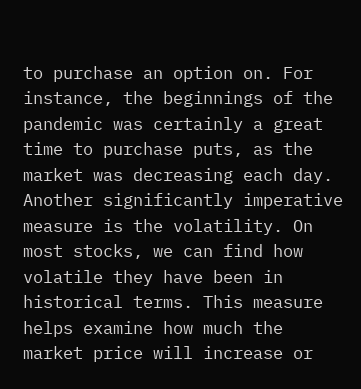to purchase an option on. For instance, the beginnings of the pandemic was certainly a great time to purchase puts, as the market was decreasing each day. Another significantly imperative measure is the volatility. On most stocks, we can find how volatile they have been in historical terms. This measure helps examine how much the market price will increase or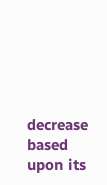decrease based upon its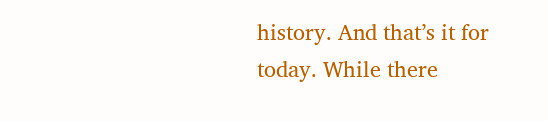history. And that’s it for today. While there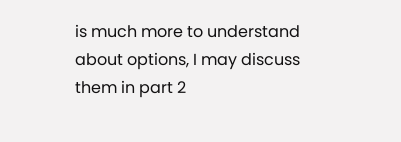is much more to understand about options, I may discuss them in part 2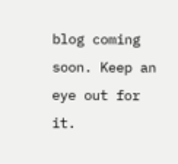blog coming soon. Keep an eye out for it.